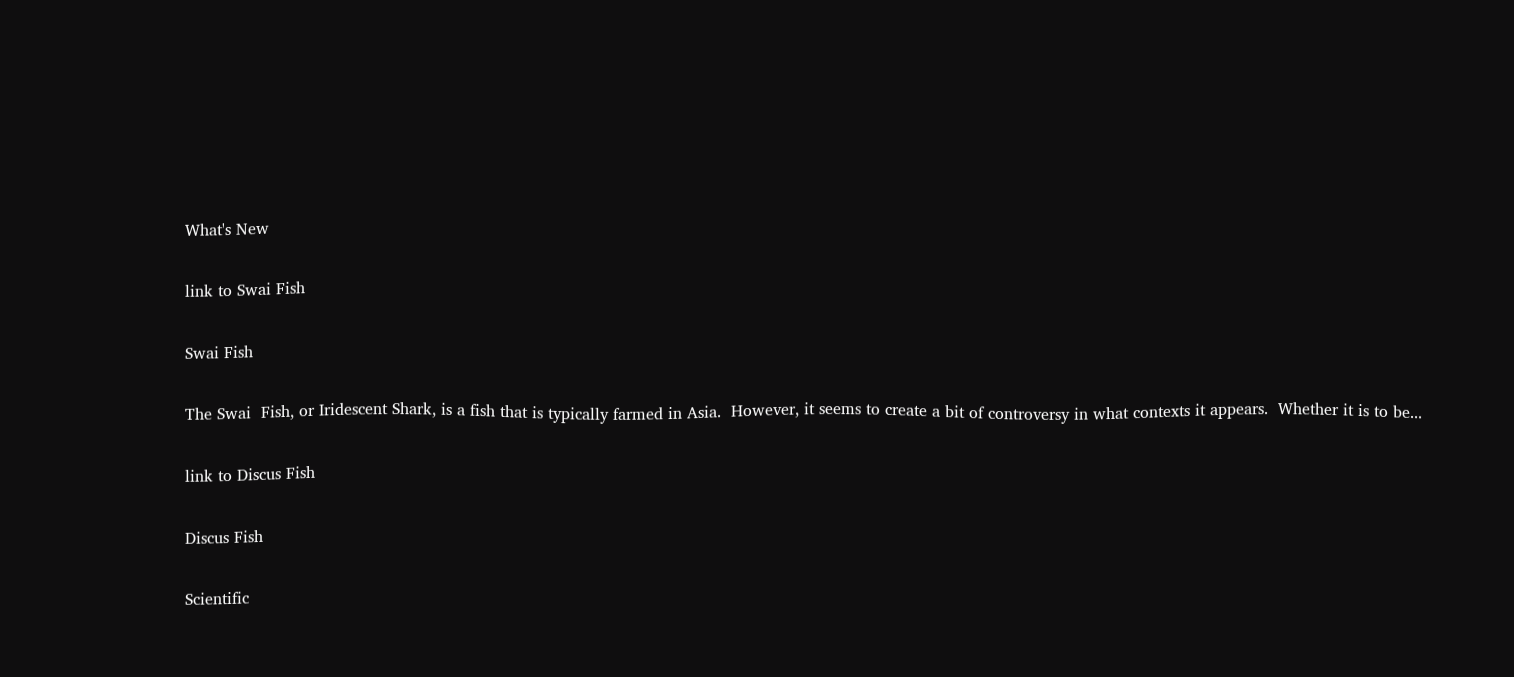What's New

link to Swai Fish

Swai Fish

The Swai  Fish, or Iridescent Shark, is a fish that is typically farmed in Asia.  However, it seems to create a bit of controversy in what contexts it appears.  Whether it is to be...

link to Discus Fish

Discus Fish

Scientific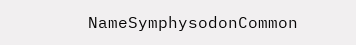NameSymphysodonCommon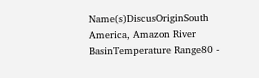Name(s)DiscusOriginSouth America, Amazon River BasinTemperature Range80 -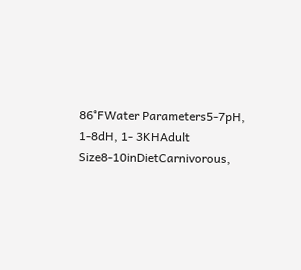86°FWater Parameters5-7pH, 1-8dH, 1- 3KHAdult Size8-10inDietCarnivorous,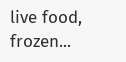live food, frozen...